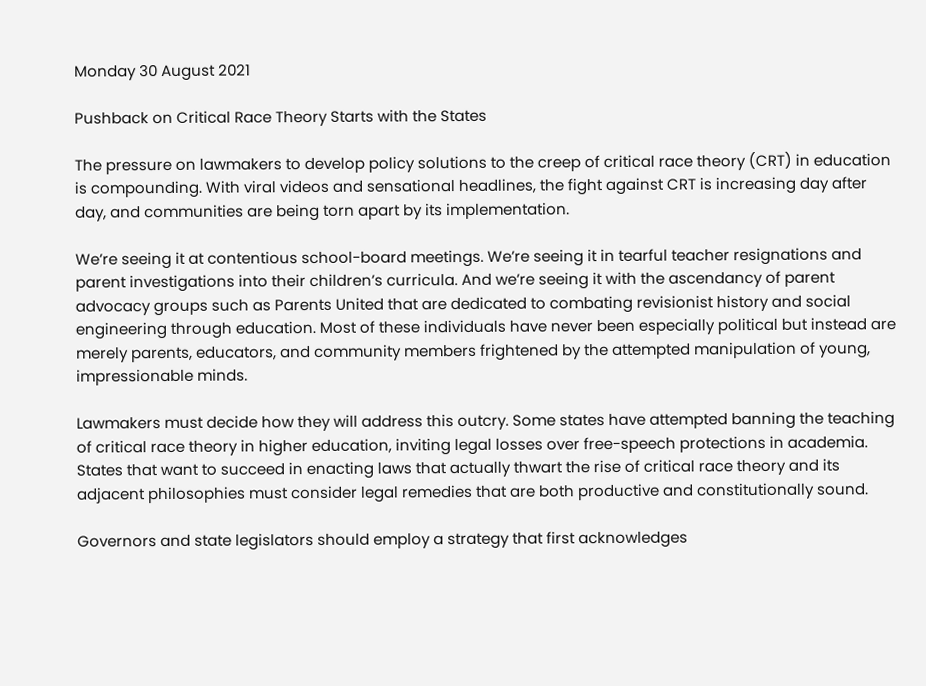Monday 30 August 2021

Pushback on Critical Race Theory Starts with the States

The pressure on lawmakers to develop policy solutions to the creep of critical race theory (CRT) in education is compounding. With viral videos and sensational headlines, the fight against CRT is increasing day after day, and communities are being torn apart by its implementation.

We’re seeing it at contentious school-board meetings. We’re seeing it in tearful teacher resignations and parent investigations into their children’s curricula. And we’re seeing it with the ascendancy of parent advocacy groups such as Parents United that are dedicated to combating revisionist history and social engineering through education. Most of these individuals have never been especially political but instead are merely parents, educators, and community members frightened by the attempted manipulation of young, impressionable minds.

Lawmakers must decide how they will address this outcry. Some states have attempted banning the teaching of critical race theory in higher education, inviting legal losses over free-speech protections in academia. States that want to succeed in enacting laws that actually thwart the rise of critical race theory and its adjacent philosophies must consider legal remedies that are both productive and constitutionally sound.

Governors and state legislators should employ a strategy that first acknowledges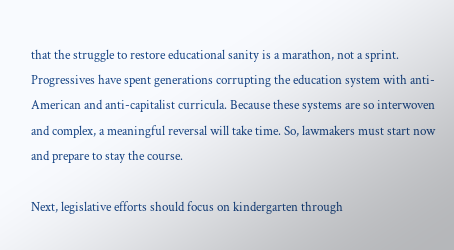that the struggle to restore educational sanity is a marathon, not a sprint. Progressives have spent generations corrupting the education system with anti-American and anti-capitalist curricula. Because these systems are so interwoven and complex, a meaningful reversal will take time. So, lawmakers must start now and prepare to stay the course.

Next, legislative efforts should focus on kindergarten through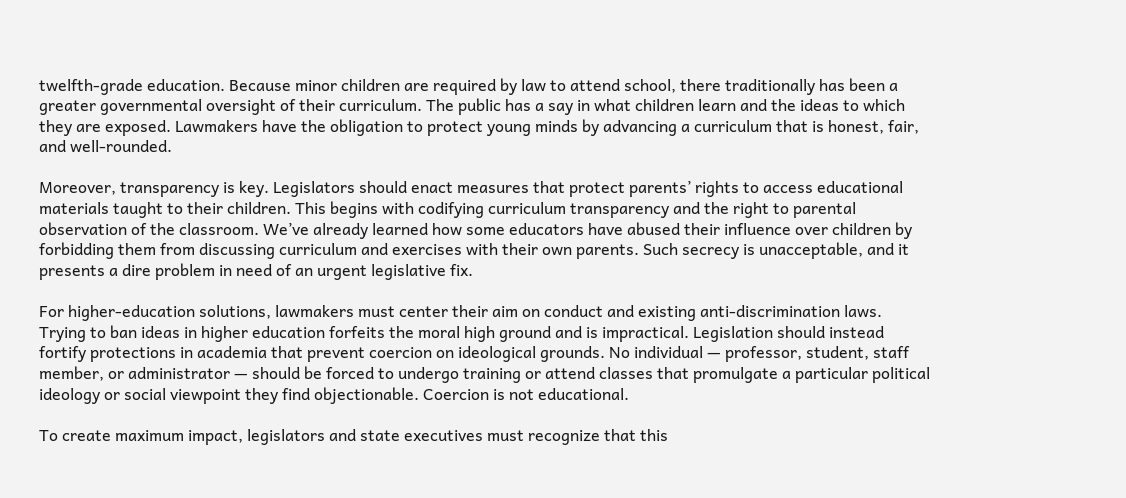twelfth-grade education. Because minor children are required by law to attend school, there traditionally has been a greater governmental oversight of their curriculum. The public has a say in what children learn and the ideas to which they are exposed. Lawmakers have the obligation to protect young minds by advancing a curriculum that is honest, fair, and well-rounded.

Moreover, transparency is key. Legislators should enact measures that protect parents’ rights to access educational materials taught to their children. This begins with codifying curriculum transparency and the right to parental observation of the classroom. We’ve already learned how some educators have abused their influence over children by forbidding them from discussing curriculum and exercises with their own parents. Such secrecy is unacceptable, and it presents a dire problem in need of an urgent legislative fix.

For higher-education solutions, lawmakers must center their aim on conduct and existing anti-discrimination laws. Trying to ban ideas in higher education forfeits the moral high ground and is impractical. Legislation should instead fortify protections in academia that prevent coercion on ideological grounds. No individual — professor, student, staff member, or administrator — should be forced to undergo training or attend classes that promulgate a particular political ideology or social viewpoint they find objectionable. Coercion is not educational.

To create maximum impact, legislators and state executives must recognize that this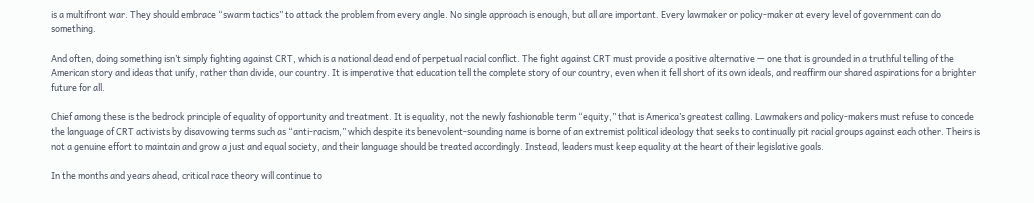is a multifront war. They should embrace “swarm tactics” to attack the problem from every angle. No single approach is enough, but all are important. Every lawmaker or policy-maker at every level of government can do something.

And often, doing something isn’t simply fighting against CRT, which is a national dead end of perpetual racial conflict. The fight against CRT must provide a positive alternative — one that is grounded in a truthful telling of the American story and ideas that unify, rather than divide, our country. It is imperative that education tell the complete story of our country, even when it fell short of its own ideals, and reaffirm our shared aspirations for a brighter future for all.

Chief among these is the bedrock principle of equality of opportunity and treatment. It is equality, not the newly fashionable term “equity,” that is America’s greatest calling. Lawmakers and policy-makers must refuse to concede the language of CRT activists by disavowing terms such as “anti-racism,” which despite its benevolent-sounding name is borne of an extremist political ideology that seeks to continually pit racial groups against each other. Theirs is not a genuine effort to maintain and grow a just and equal society, and their language should be treated accordingly. Instead, leaders must keep equality at the heart of their legislative goals.

In the months and years ahead, critical race theory will continue to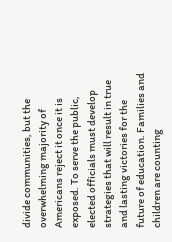divide communities, but the overwhelming majority of Americans reject it once it is exposed. To serve the public, elected officials must develop strategies that will result in true and lasting victories for the future of education. Families and children are counting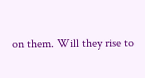on them. Will they rise to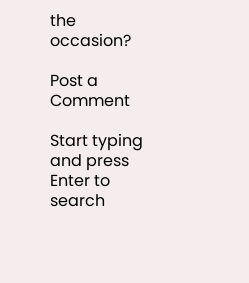the occasion?

Post a Comment

Start typing and press Enter to search